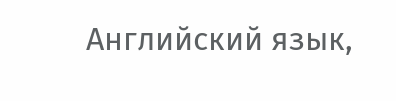Английский язык,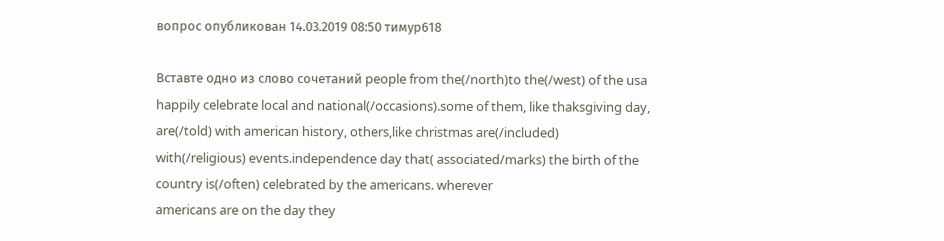вопрос опубликован 14.03.2019 08:50 тимур618

Вставте одно из слово сочетаний people from the(/north)to the(/west) of the usa happily celebrate local and national(/occasions).some of them, like thaksgiving day, are(/told) with american history, others,like christmas are(/included) with(/religious) events.independence day that( associated/marks) the birth of the country is(/often) celebrated by the americans. wherever
americans are on the day they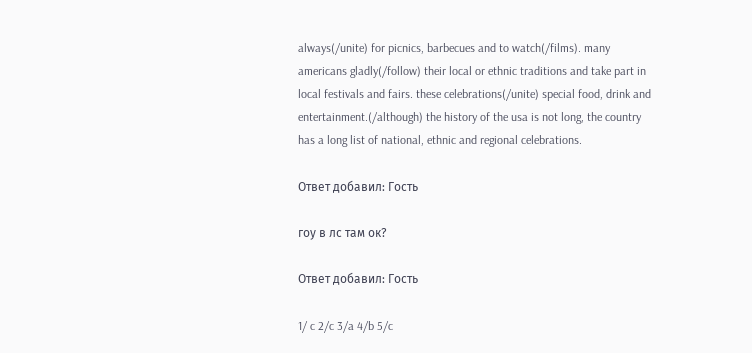always(/unite) for picnics, barbecues and to watch(/films). many americans gladly(/follow) their local or ethnic traditions and take part in local festivals and fairs. these celebrations(/unite) special food, drink and entertainment.(/although) the history of the usa is not long, the country has a long list of national, ethnic and regional celebrations.

Ответ добавил: Гость

гоу в лс там ок?

Ответ добавил: Гость

1/ c 2/c 3/a 4/b 5/c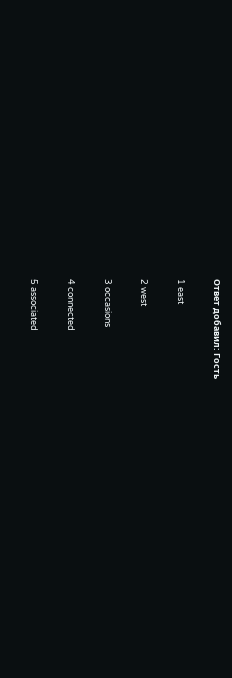Ответ добавил: Гость

1 east

2 west

3 occasions

4 connected

5 associated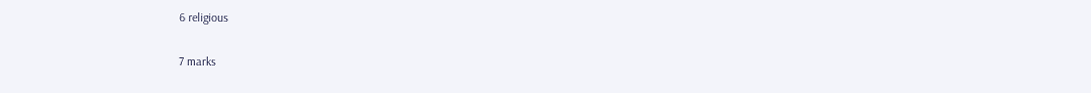6 religious

7 marks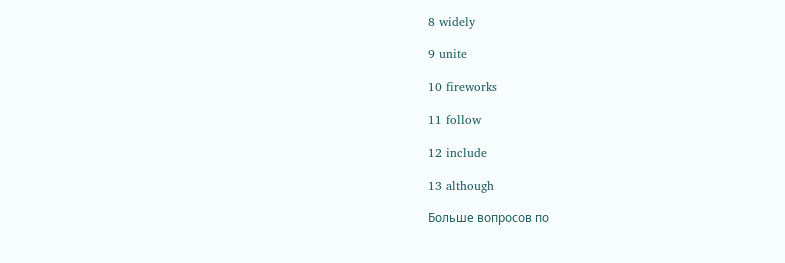8 widely

9 unite

10 fireworks

11 follow

12 include

13 although

Больше вопросов по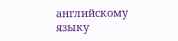английскому языку